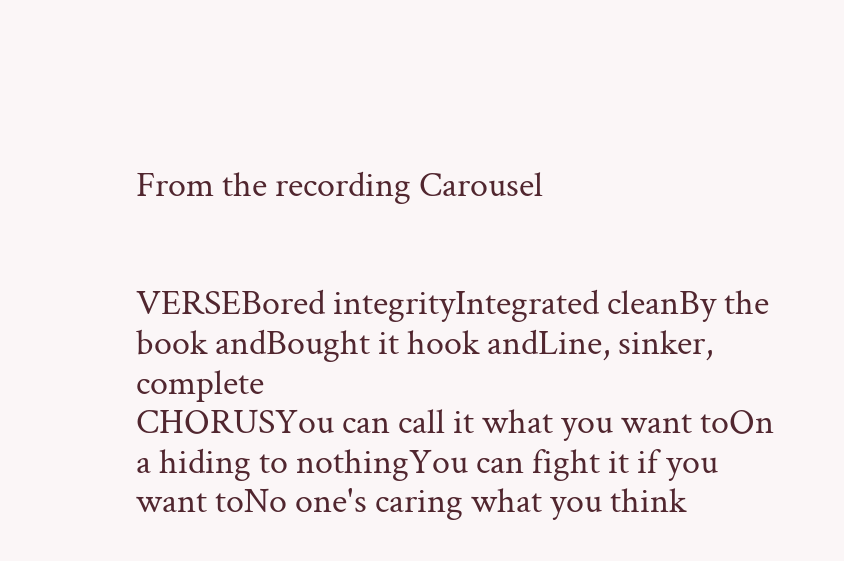From the recording Carousel


VERSEBored integrityIntegrated cleanBy the book andBought it hook andLine, sinker, complete
CHORUSYou can call it what you want toOn a hiding to nothingYou can fight it if you want toNo one's caring what you think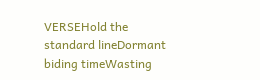VERSEHold the standard lineDormant biding timeWasting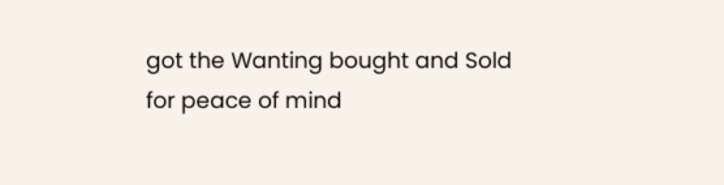got the Wanting bought and Sold for peace of mind